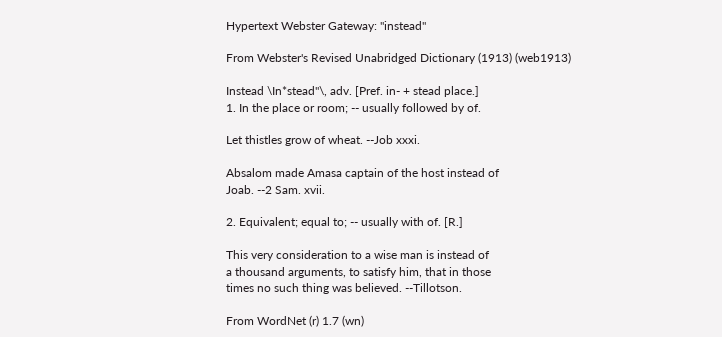Hypertext Webster Gateway: "instead"

From Webster's Revised Unabridged Dictionary (1913) (web1913)

Instead \In*stead"\, adv. [Pref. in- + stead place.]
1. In the place or room; -- usually followed by of.

Let thistles grow of wheat. --Job xxxi.

Absalom made Amasa captain of the host instead of
Joab. --2 Sam. xvii.

2. Equivalent; equal to; -- usually with of. [R.]

This very consideration to a wise man is instead of
a thousand arguments, to satisfy him, that in those
times no such thing was believed. --Tillotson.

From WordNet (r) 1.7 (wn)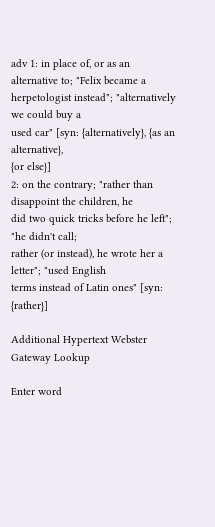adv 1: in place of, or as an alternative to; "Felix became a
herpetologist instead"; "alternatively we could buy a
used car" [syn: {alternatively}, {as an alternative},
{or else}]
2: on the contrary; "rather than disappoint the children, he
did two quick tricks before he left"; "he didn't call;
rather (or instead), he wrote her a letter"; "used English
terms instead of Latin ones" [syn: {rather}]

Additional Hypertext Webster Gateway Lookup

Enter word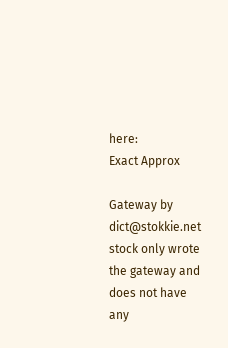here:
Exact Approx

Gateway by dict@stokkie.net
stock only wrote the gateway and does not have any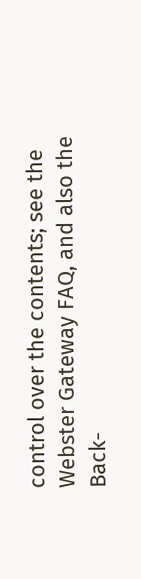control over the contents; see the Webster Gateway FAQ, and also the Back-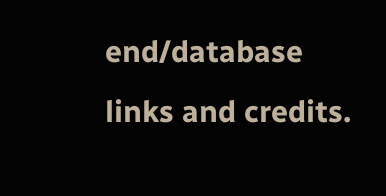end/database links and credits.